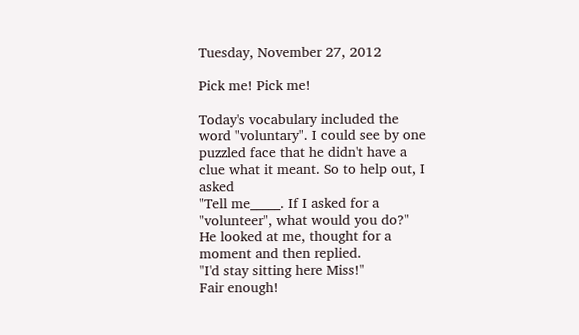Tuesday, November 27, 2012

Pick me! Pick me!

Today's vocabulary included the word "voluntary". I could see by one puzzled face that he didn't have a clue what it meant. So to help out, I asked
"Tell me_____. If I asked for a "volunteer", what would you do?"
He looked at me, thought for a moment and then replied.
"I'd stay sitting here Miss!"
Fair enough!